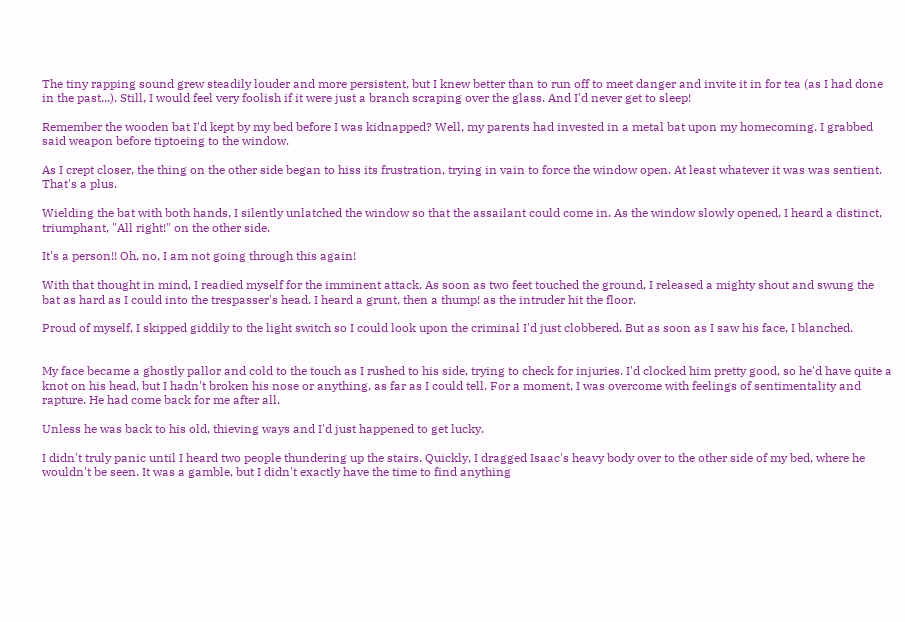The tiny rapping sound grew steadily louder and more persistent, but I knew better than to run off to meet danger and invite it in for tea (as I had done in the past...). Still, I would feel very foolish if it were just a branch scraping over the glass. And I'd never get to sleep!

Remember the wooden bat I'd kept by my bed before I was kidnapped? Well, my parents had invested in a metal bat upon my homecoming. I grabbed said weapon before tiptoeing to the window.

As I crept closer, the thing on the other side began to hiss its frustration, trying in vain to force the window open. At least whatever it was was sentient. That's a plus.

Wielding the bat with both hands, I silently unlatched the window so that the assailant could come in. As the window slowly opened, I heard a distinct, triumphant, "All right!" on the other side.

It's a person!! Oh, no, I am not going through this again!

With that thought in mind, I readied myself for the imminent attack. As soon as two feet touched the ground, I released a mighty shout and swung the bat as hard as I could into the trespasser's head. I heard a grunt, then a thump! as the intruder hit the floor.

Proud of myself, I skipped giddily to the light switch so I could look upon the criminal I'd just clobbered. But as soon as I saw his face, I blanched.


My face became a ghostly pallor and cold to the touch as I rushed to his side, trying to check for injuries. I'd clocked him pretty good, so he'd have quite a knot on his head, but I hadn't broken his nose or anything, as far as I could tell. For a moment, I was overcome with feelings of sentimentality and rapture. He had come back for me after all.

Unless he was back to his old, thieving ways and I'd just happened to get lucky.

I didn't truly panic until I heard two people thundering up the stairs. Quickly, I dragged Isaac's heavy body over to the other side of my bed, where he wouldn't be seen. It was a gamble, but I didn't exactly have the time to find anything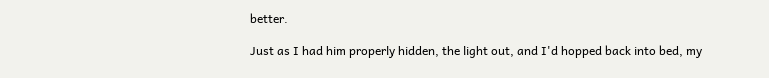better.

Just as I had him properly hidden, the light out, and I'd hopped back into bed, my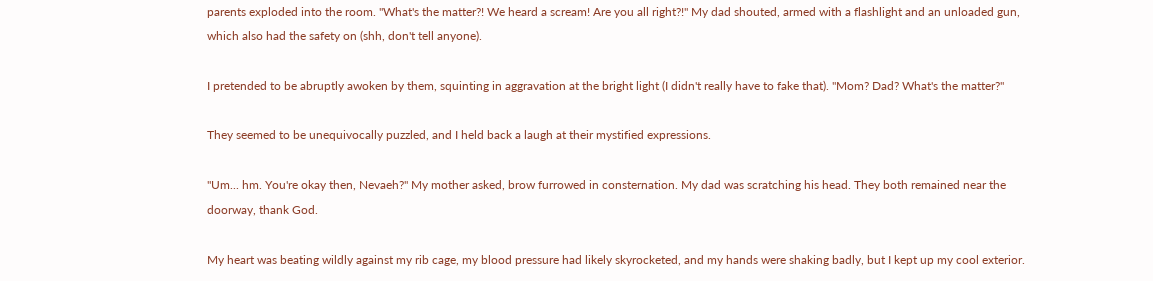parents exploded into the room. "What's the matter?! We heard a scream! Are you all right?!" My dad shouted, armed with a flashlight and an unloaded gun, which also had the safety on (shh, don't tell anyone).

I pretended to be abruptly awoken by them, squinting in aggravation at the bright light (I didn't really have to fake that). "Mom? Dad? What's the matter?"

They seemed to be unequivocally puzzled, and I held back a laugh at their mystified expressions.

"Um... hm. You're okay then, Nevaeh?" My mother asked, brow furrowed in consternation. My dad was scratching his head. They both remained near the doorway, thank God.

My heart was beating wildly against my rib cage, my blood pressure had likely skyrocketed, and my hands were shaking badly, but I kept up my cool exterior.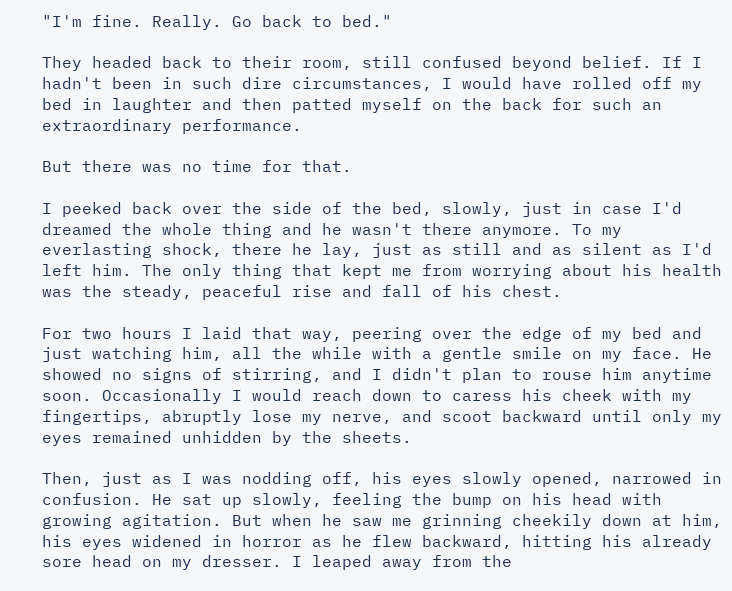"I'm fine. Really. Go back to bed."

They headed back to their room, still confused beyond belief. If I hadn't been in such dire circumstances, I would have rolled off my bed in laughter and then patted myself on the back for such an extraordinary performance.

But there was no time for that.

I peeked back over the side of the bed, slowly, just in case I'd dreamed the whole thing and he wasn't there anymore. To my everlasting shock, there he lay, just as still and as silent as I'd left him. The only thing that kept me from worrying about his health was the steady, peaceful rise and fall of his chest.

For two hours I laid that way, peering over the edge of my bed and just watching him, all the while with a gentle smile on my face. He showed no signs of stirring, and I didn't plan to rouse him anytime soon. Occasionally I would reach down to caress his cheek with my fingertips, abruptly lose my nerve, and scoot backward until only my eyes remained unhidden by the sheets.

Then, just as I was nodding off, his eyes slowly opened, narrowed in confusion. He sat up slowly, feeling the bump on his head with growing agitation. But when he saw me grinning cheekily down at him, his eyes widened in horror as he flew backward, hitting his already sore head on my dresser. I leaped away from the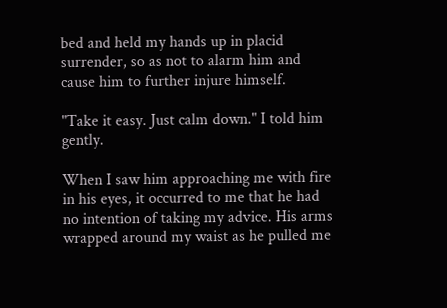bed and held my hands up in placid surrender, so as not to alarm him and cause him to further injure himself.

"Take it easy. Just calm down." I told him gently.

When I saw him approaching me with fire in his eyes, it occurred to me that he had no intention of taking my advice. His arms wrapped around my waist as he pulled me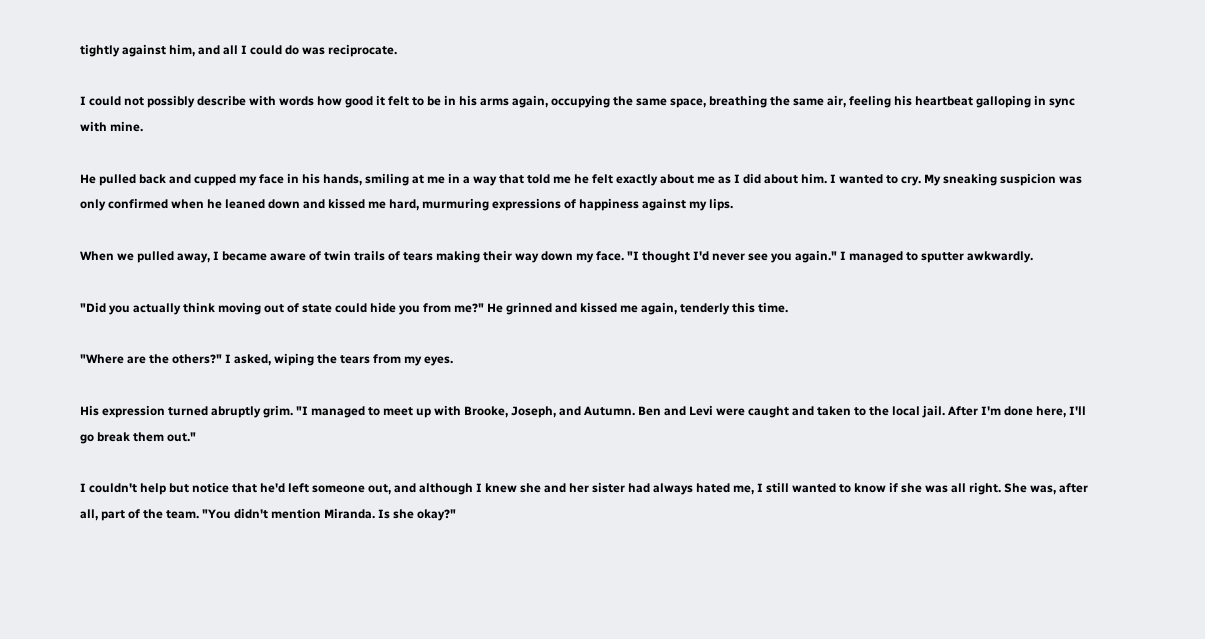tightly against him, and all I could do was reciprocate.

I could not possibly describe with words how good it felt to be in his arms again, occupying the same space, breathing the same air, feeling his heartbeat galloping in sync with mine.

He pulled back and cupped my face in his hands, smiling at me in a way that told me he felt exactly about me as I did about him. I wanted to cry. My sneaking suspicion was only confirmed when he leaned down and kissed me hard, murmuring expressions of happiness against my lips.

When we pulled away, I became aware of twin trails of tears making their way down my face. "I thought I'd never see you again." I managed to sputter awkwardly.

"Did you actually think moving out of state could hide you from me?" He grinned and kissed me again, tenderly this time.

"Where are the others?" I asked, wiping the tears from my eyes.

His expression turned abruptly grim. "I managed to meet up with Brooke, Joseph, and Autumn. Ben and Levi were caught and taken to the local jail. After I'm done here, I'll go break them out."

I couldn't help but notice that he'd left someone out, and although I knew she and her sister had always hated me, I still wanted to know if she was all right. She was, after all, part of the team. "You didn't mention Miranda. Is she okay?"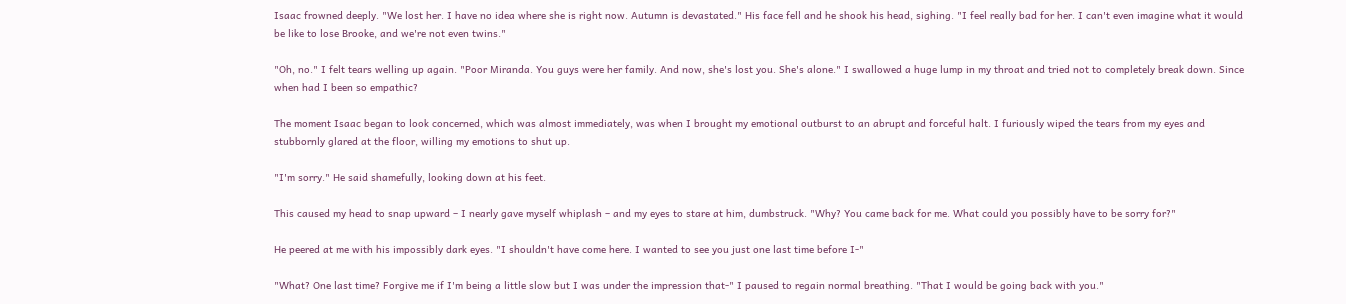Isaac frowned deeply. "We lost her. I have no idea where she is right now. Autumn is devastated." His face fell and he shook his head, sighing. "I feel really bad for her. I can't even imagine what it would be like to lose Brooke, and we're not even twins."

"Oh, no." I felt tears welling up again. "Poor Miranda. You guys were her family. And now, she's lost you. She's alone." I swallowed a huge lump in my throat and tried not to completely break down. Since when had I been so empathic?

The moment Isaac began to look concerned, which was almost immediately, was when I brought my emotional outburst to an abrupt and forceful halt. I furiously wiped the tears from my eyes and stubbornly glared at the floor, willing my emotions to shut up.

"I'm sorry." He said shamefully, looking down at his feet.

This caused my head to snap upward – I nearly gave myself whiplash – and my eyes to stare at him, dumbstruck. "Why? You came back for me. What could you possibly have to be sorry for?"

He peered at me with his impossibly dark eyes. "I shouldn't have come here. I wanted to see you just one last time before I-"

"What? One last time? Forgive me if I'm being a little slow but I was under the impression that-" I paused to regain normal breathing. "That I would be going back with you."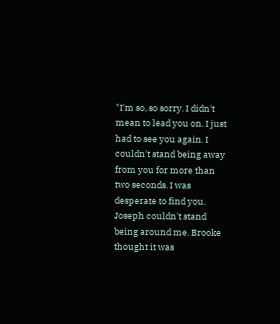"I'm so, so sorry. I didn't mean to lead you on. I just had to see you again. I couldn't stand being away from you for more than two seconds. I was desperate to find you. Joseph couldn't stand being around me. Brooke thought it was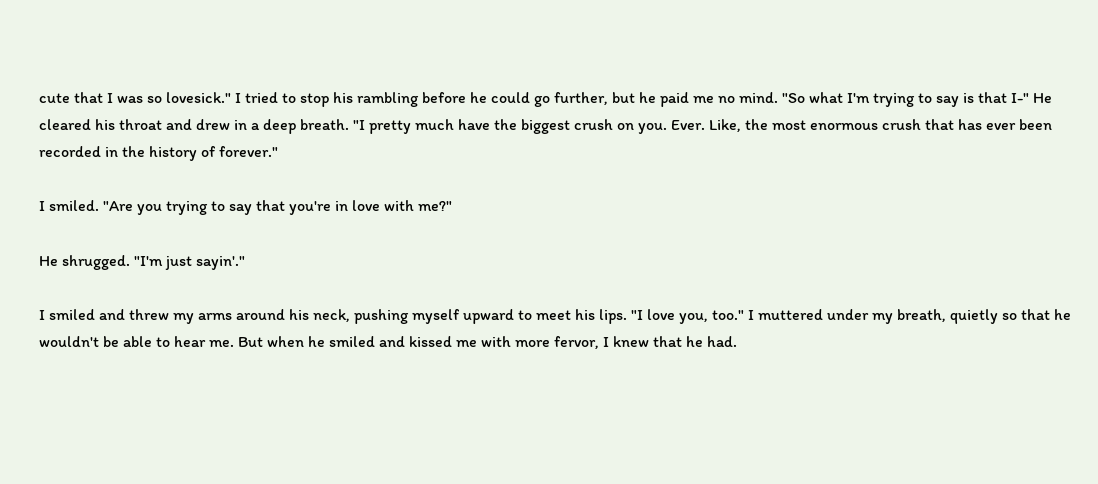cute that I was so lovesick." I tried to stop his rambling before he could go further, but he paid me no mind. "So what I'm trying to say is that I-" He cleared his throat and drew in a deep breath. "I pretty much have the biggest crush on you. Ever. Like, the most enormous crush that has ever been recorded in the history of forever."

I smiled. "Are you trying to say that you're in love with me?"

He shrugged. "I'm just sayin'."

I smiled and threw my arms around his neck, pushing myself upward to meet his lips. "I love you, too." I muttered under my breath, quietly so that he wouldn't be able to hear me. But when he smiled and kissed me with more fervor, I knew that he had.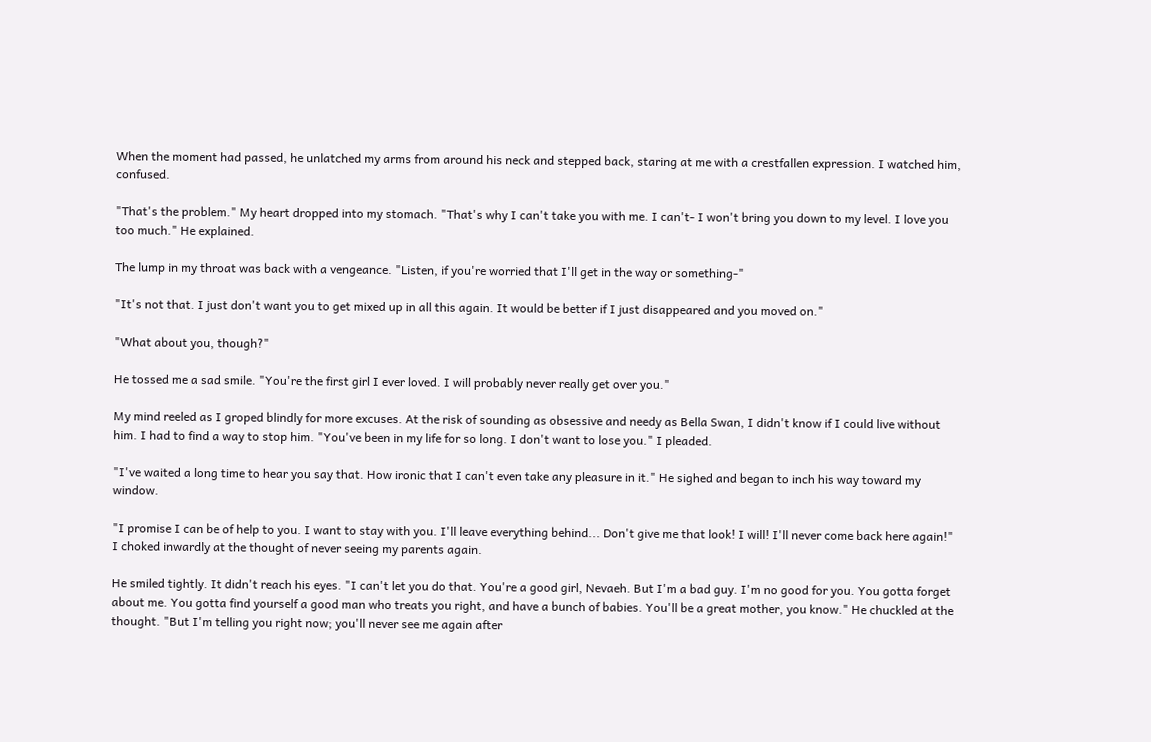When the moment had passed, he unlatched my arms from around his neck and stepped back, staring at me with a crestfallen expression. I watched him, confused.

"That's the problem." My heart dropped into my stomach. "That's why I can't take you with me. I can't- I won't bring you down to my level. I love you too much." He explained.

The lump in my throat was back with a vengeance. "Listen, if you're worried that I'll get in the way or something-"

"It's not that. I just don't want you to get mixed up in all this again. It would be better if I just disappeared and you moved on."

"What about you, though?"

He tossed me a sad smile. "You're the first girl I ever loved. I will probably never really get over you."

My mind reeled as I groped blindly for more excuses. At the risk of sounding as obsessive and needy as Bella Swan, I didn't know if I could live without him. I had to find a way to stop him. "You've been in my life for so long. I don't want to lose you." I pleaded.

"I've waited a long time to hear you say that. How ironic that I can't even take any pleasure in it." He sighed and began to inch his way toward my window.

"I promise I can be of help to you. I want to stay with you. I'll leave everything behind... Don't give me that look! I will! I'll never come back here again!" I choked inwardly at the thought of never seeing my parents again.

He smiled tightly. It didn't reach his eyes. "I can't let you do that. You're a good girl, Nevaeh. But I'm a bad guy. I'm no good for you. You gotta forget about me. You gotta find yourself a good man who treats you right, and have a bunch of babies. You'll be a great mother, you know." He chuckled at the thought. "But I'm telling you right now; you'll never see me again after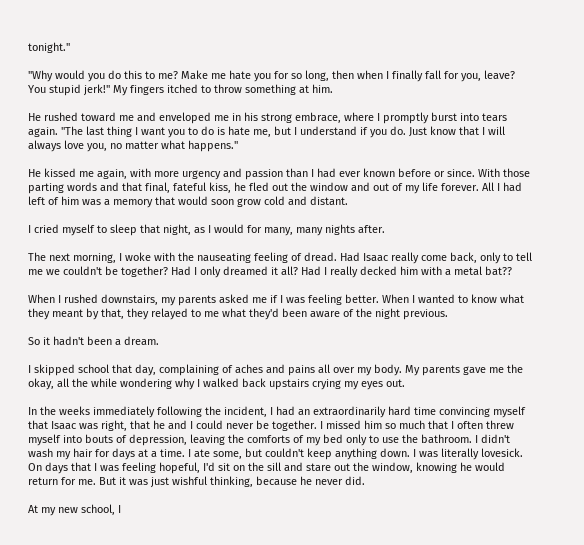tonight."

"Why would you do this to me? Make me hate you for so long, then when I finally fall for you, leave? You stupid jerk!" My fingers itched to throw something at him.

He rushed toward me and enveloped me in his strong embrace, where I promptly burst into tears again. "The last thing I want you to do is hate me, but I understand if you do. Just know that I will always love you, no matter what happens."

He kissed me again, with more urgency and passion than I had ever known before or since. With those parting words and that final, fateful kiss, he fled out the window and out of my life forever. All I had left of him was a memory that would soon grow cold and distant.

I cried myself to sleep that night, as I would for many, many nights after.

The next morning, I woke with the nauseating feeling of dread. Had Isaac really come back, only to tell me we couldn't be together? Had I only dreamed it all? Had I really decked him with a metal bat??

When I rushed downstairs, my parents asked me if I was feeling better. When I wanted to know what they meant by that, they relayed to me what they'd been aware of the night previous.

So it hadn't been a dream.

I skipped school that day, complaining of aches and pains all over my body. My parents gave me the okay, all the while wondering why I walked back upstairs crying my eyes out.

In the weeks immediately following the incident, I had an extraordinarily hard time convincing myself that Isaac was right, that he and I could never be together. I missed him so much that I often threw myself into bouts of depression, leaving the comforts of my bed only to use the bathroom. I didn't wash my hair for days at a time. I ate some, but couldn't keep anything down. I was literally lovesick. On days that I was feeling hopeful, I'd sit on the sill and stare out the window, knowing he would return for me. But it was just wishful thinking, because he never did.

At my new school, I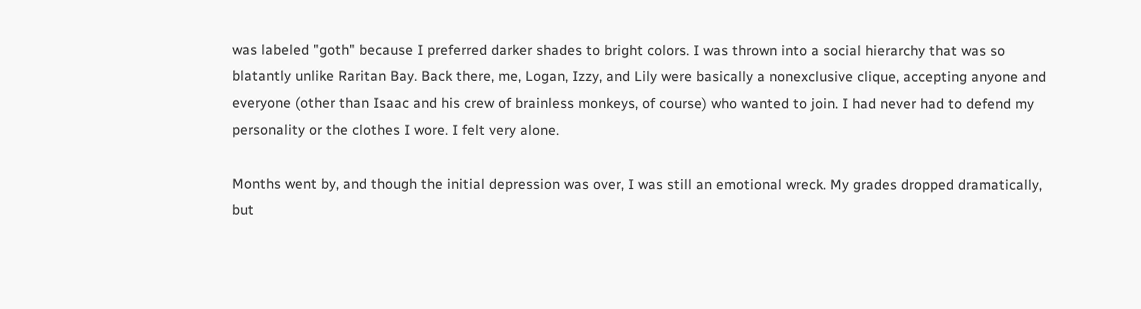was labeled "goth" because I preferred darker shades to bright colors. I was thrown into a social hierarchy that was so blatantly unlike Raritan Bay. Back there, me, Logan, Izzy, and Lily were basically a nonexclusive clique, accepting anyone and everyone (other than Isaac and his crew of brainless monkeys, of course) who wanted to join. I had never had to defend my personality or the clothes I wore. I felt very alone.

Months went by, and though the initial depression was over, I was still an emotional wreck. My grades dropped dramatically, but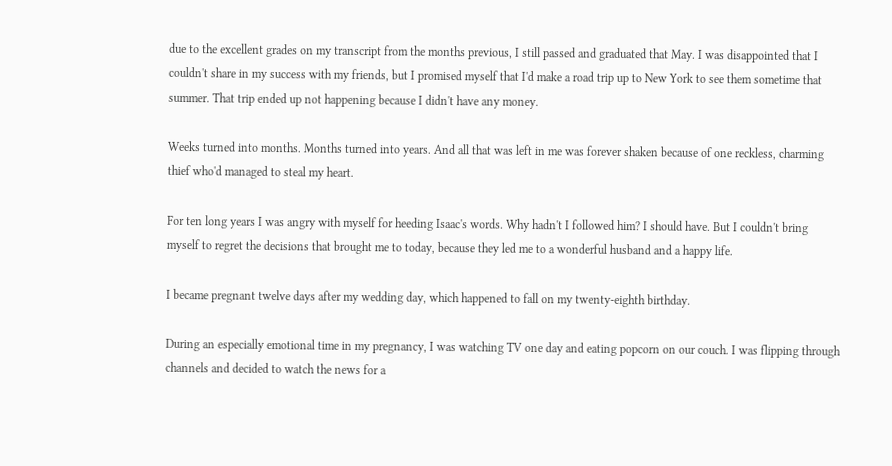due to the excellent grades on my transcript from the months previous, I still passed and graduated that May. I was disappointed that I couldn't share in my success with my friends, but I promised myself that I'd make a road trip up to New York to see them sometime that summer. That trip ended up not happening because I didn't have any money.

Weeks turned into months. Months turned into years. And all that was left in me was forever shaken because of one reckless, charming thief who'd managed to steal my heart.

For ten long years I was angry with myself for heeding Isaac's words. Why hadn't I followed him? I should have. But I couldn't bring myself to regret the decisions that brought me to today, because they led me to a wonderful husband and a happy life.

I became pregnant twelve days after my wedding day, which happened to fall on my twenty-eighth birthday.

During an especially emotional time in my pregnancy, I was watching TV one day and eating popcorn on our couch. I was flipping through channels and decided to watch the news for a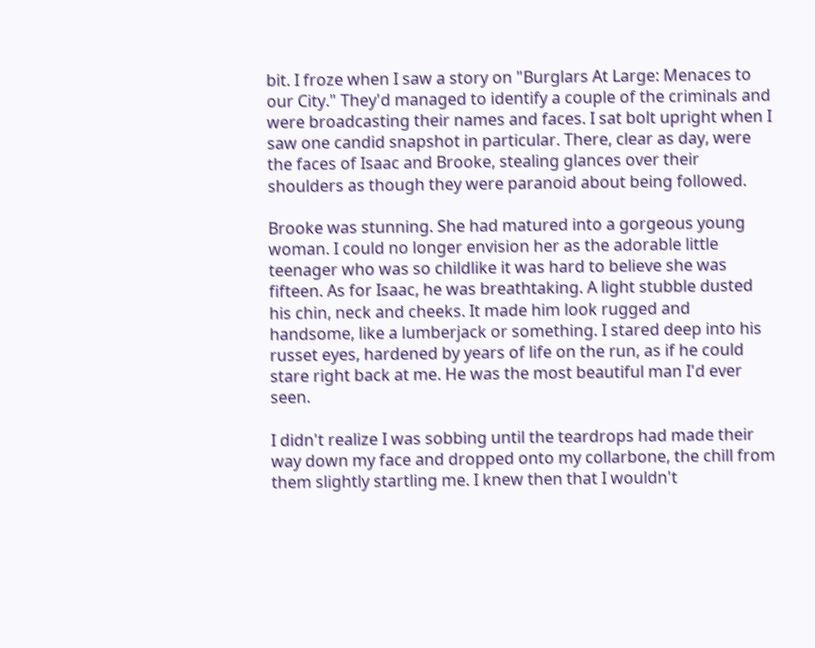bit. I froze when I saw a story on "Burglars At Large: Menaces to our City." They'd managed to identify a couple of the criminals and were broadcasting their names and faces. I sat bolt upright when I saw one candid snapshot in particular. There, clear as day, were the faces of Isaac and Brooke, stealing glances over their shoulders as though they were paranoid about being followed.

Brooke was stunning. She had matured into a gorgeous young woman. I could no longer envision her as the adorable little teenager who was so childlike it was hard to believe she was fifteen. As for Isaac, he was breathtaking. A light stubble dusted his chin, neck and cheeks. It made him look rugged and handsome, like a lumberjack or something. I stared deep into his russet eyes, hardened by years of life on the run, as if he could stare right back at me. He was the most beautiful man I'd ever seen.

I didn't realize I was sobbing until the teardrops had made their way down my face and dropped onto my collarbone, the chill from them slightly startling me. I knew then that I wouldn't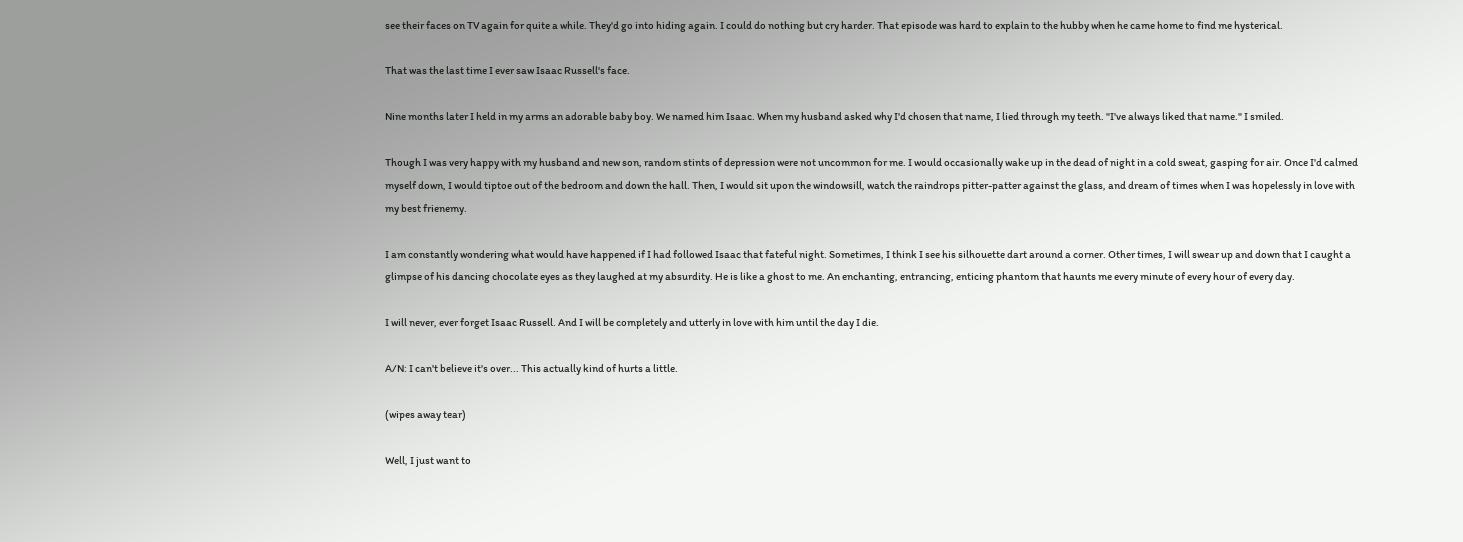see their faces on TV again for quite a while. They'd go into hiding again. I could do nothing but cry harder. That episode was hard to explain to the hubby when he came home to find me hysterical.

That was the last time I ever saw Isaac Russell's face.

Nine months later I held in my arms an adorable baby boy. We named him Isaac. When my husband asked why I'd chosen that name, I lied through my teeth. "I've always liked that name." I smiled.

Though I was very happy with my husband and new son, random stints of depression were not uncommon for me. I would occasionally wake up in the dead of night in a cold sweat, gasping for air. Once I'd calmed myself down, I would tiptoe out of the bedroom and down the hall. Then, I would sit upon the windowsill, watch the raindrops pitter-patter against the glass, and dream of times when I was hopelessly in love with my best frienemy.

I am constantly wondering what would have happened if I had followed Isaac that fateful night. Sometimes, I think I see his silhouette dart around a corner. Other times, I will swear up and down that I caught a glimpse of his dancing chocolate eyes as they laughed at my absurdity. He is like a ghost to me. An enchanting, entrancing, enticing phantom that haunts me every minute of every hour of every day.

I will never, ever forget Isaac Russell. And I will be completely and utterly in love with him until the day I die.

A/N: I can't believe it's over... This actually kind of hurts a little.

(wipes away tear)

Well, I just want to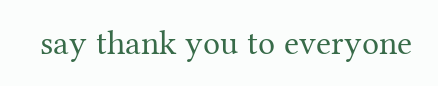say thank you to everyone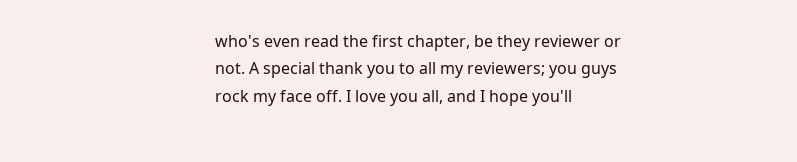who's even read the first chapter, be they reviewer or not. A special thank you to all my reviewers; you guys rock my face off. I love you all, and I hope you'll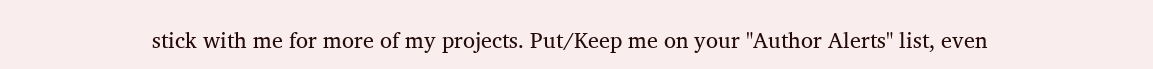stick with me for more of my projects. Put/Keep me on your "Author Alerts" list, even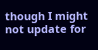though I might not update for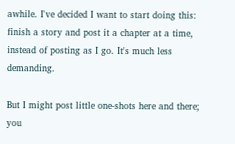awhile. I've decided I want to start doing this: finish a story and post it a chapter at a time, instead of posting as I go. It's much less demanding.

But I might post little one-shots here and there; you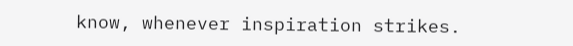know, whenever inspiration strikes.